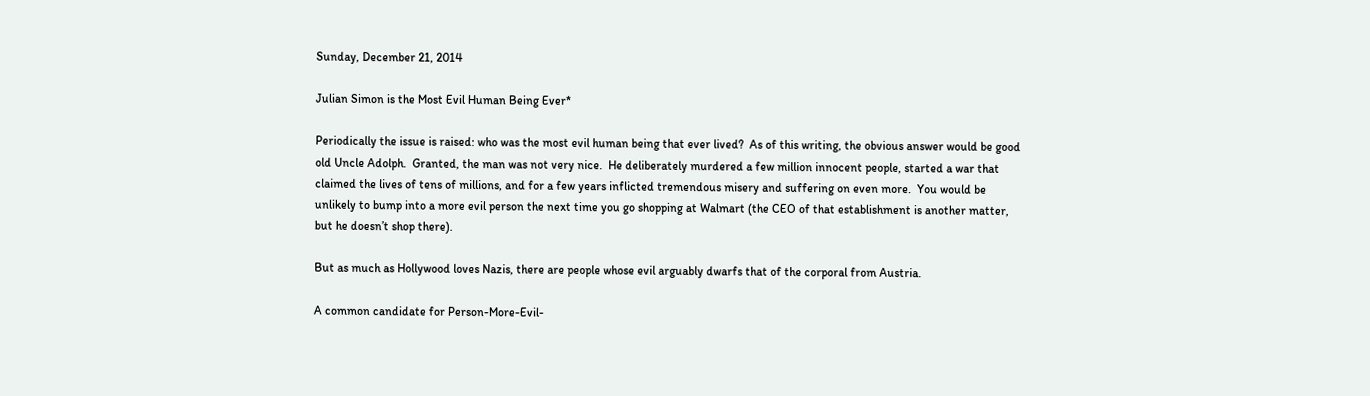Sunday, December 21, 2014

Julian Simon is the Most Evil Human Being Ever*

Periodically the issue is raised: who was the most evil human being that ever lived?  As of this writing, the obvious answer would be good old Uncle Adolph.  Granted, the man was not very nice.  He deliberately murdered a few million innocent people, started a war that claimed the lives of tens of millions, and for a few years inflicted tremendous misery and suffering on even more.  You would be unlikely to bump into a more evil person the next time you go shopping at Walmart (the CEO of that establishment is another matter, but he doesn’t shop there).

But as much as Hollywood loves Nazis, there are people whose evil arguably dwarfs that of the corporal from Austria.

A common candidate for Person-More-Evil-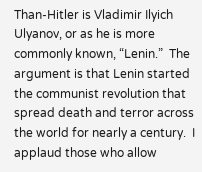Than-Hitler is Vladimir Ilyich Ulyanov, or as he is more commonly known, “Lenin.”  The argument is that Lenin started the communist revolution that spread death and terror across the world for nearly a century.  I applaud those who allow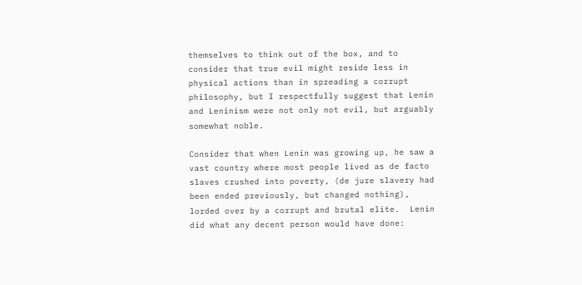themselves to think out of the box, and to consider that true evil might reside less in physical actions than in spreading a corrupt philosophy, but I respectfully suggest that Lenin and Leninism were not only not evil, but arguably somewhat noble.

Consider that when Lenin was growing up, he saw a vast country where most people lived as de facto slaves crushed into poverty, (de jure slavery had been ended previously, but changed nothing), lorded over by a corrupt and brutal elite.  Lenin did what any decent person would have done: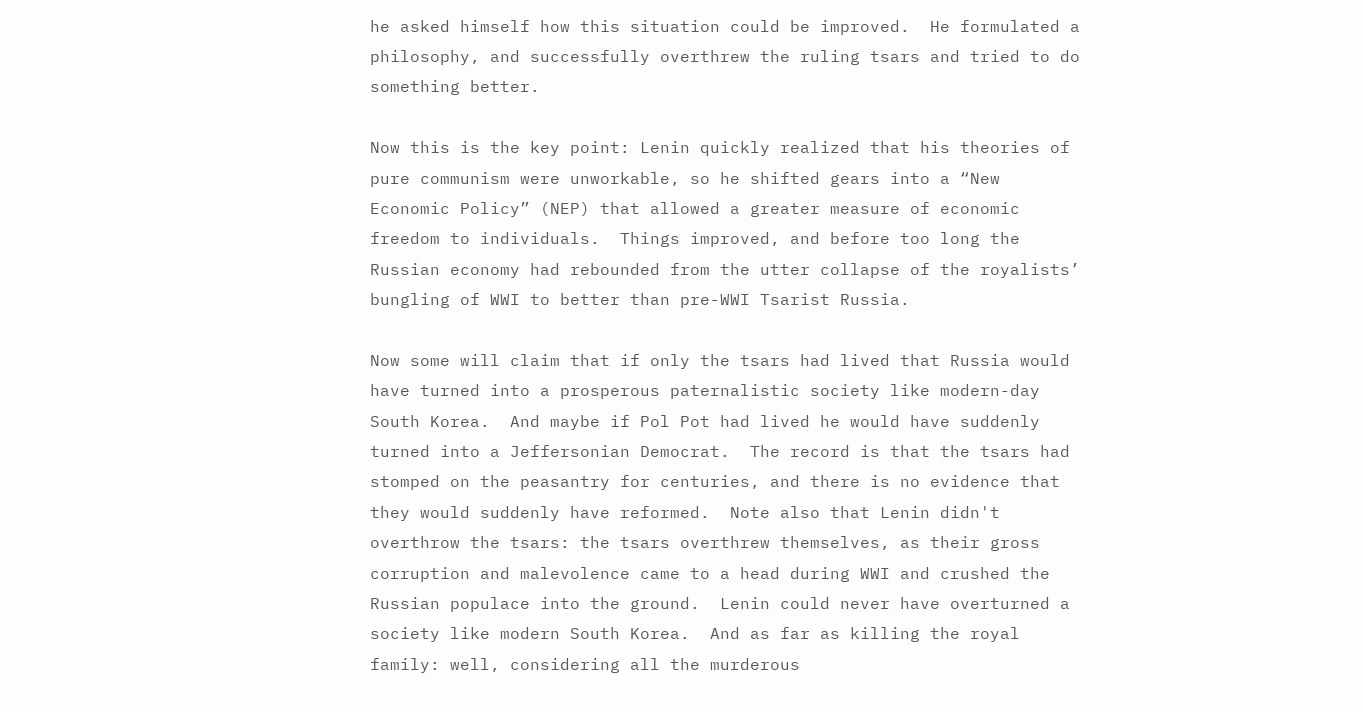he asked himself how this situation could be improved.  He formulated a philosophy, and successfully overthrew the ruling tsars and tried to do something better.

Now this is the key point: Lenin quickly realized that his theories of pure communism were unworkable, so he shifted gears into a “New Economic Policy” (NEP) that allowed a greater measure of economic freedom to individuals.  Things improved, and before too long the Russian economy had rebounded from the utter collapse of the royalists’ bungling of WWI to better than pre-WWI Tsarist Russia.

Now some will claim that if only the tsars had lived that Russia would have turned into a prosperous paternalistic society like modern-day South Korea.  And maybe if Pol Pot had lived he would have suddenly turned into a Jeffersonian Democrat.  The record is that the tsars had stomped on the peasantry for centuries, and there is no evidence that they would suddenly have reformed.  Note also that Lenin didn't overthrow the tsars: the tsars overthrew themselves, as their gross corruption and malevolence came to a head during WWI and crushed the Russian populace into the ground.  Lenin could never have overturned a society like modern South Korea.  And as far as killing the royal family: well, considering all the murderous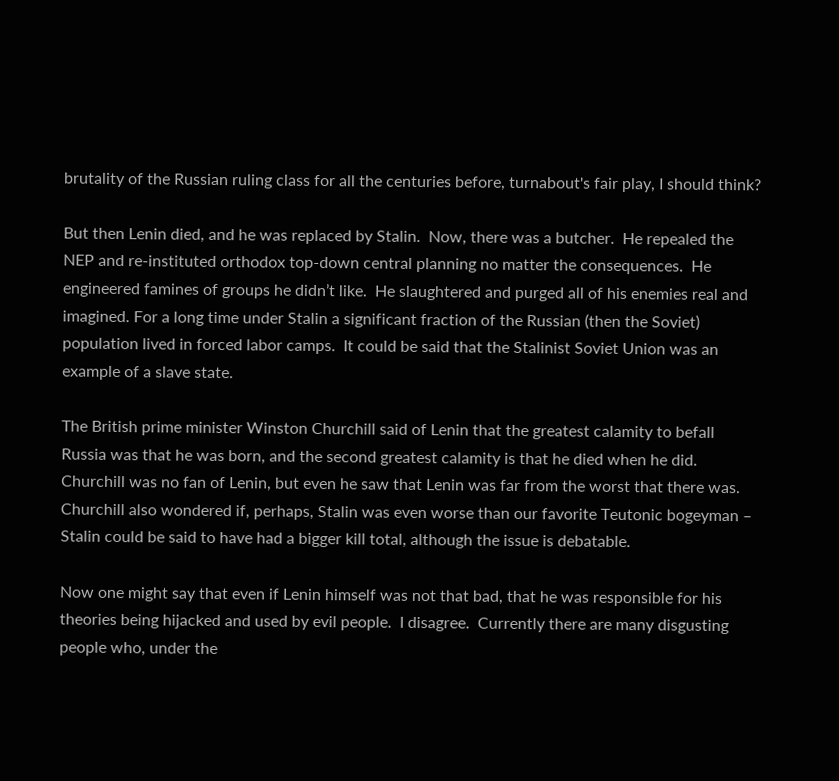brutality of the Russian ruling class for all the centuries before, turnabout's fair play, I should think?

But then Lenin died, and he was replaced by Stalin.  Now, there was a butcher.  He repealed the NEP and re-instituted orthodox top-down central planning no matter the consequences.  He engineered famines of groups he didn’t like.  He slaughtered and purged all of his enemies real and imagined. For a long time under Stalin a significant fraction of the Russian (then the Soviet) population lived in forced labor camps.  It could be said that the Stalinist Soviet Union was an example of a slave state.

The British prime minister Winston Churchill said of Lenin that the greatest calamity to befall Russia was that he was born, and the second greatest calamity is that he died when he did.  Churchill was no fan of Lenin, but even he saw that Lenin was far from the worst that there was.  Churchill also wondered if, perhaps, Stalin was even worse than our favorite Teutonic bogeyman – Stalin could be said to have had a bigger kill total, although the issue is debatable.

Now one might say that even if Lenin himself was not that bad, that he was responsible for his theories being hijacked and used by evil people.  I disagree.  Currently there are many disgusting people who, under the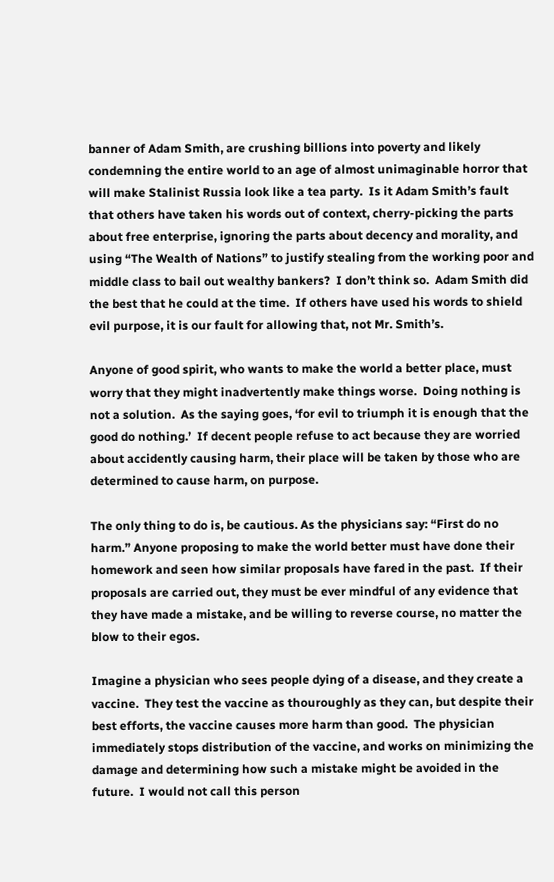banner of Adam Smith, are crushing billions into poverty and likely condemning the entire world to an age of almost unimaginable horror that will make Stalinist Russia look like a tea party.  Is it Adam Smith’s fault that others have taken his words out of context, cherry-picking the parts about free enterprise, ignoring the parts about decency and morality, and using “The Wealth of Nations” to justify stealing from the working poor and middle class to bail out wealthy bankers?  I don’t think so.  Adam Smith did the best that he could at the time.  If others have used his words to shield evil purpose, it is our fault for allowing that, not Mr. Smith’s.

Anyone of good spirit, who wants to make the world a better place, must worry that they might inadvertently make things worse.  Doing nothing is not a solution.  As the saying goes, ‘for evil to triumph it is enough that the good do nothing.’  If decent people refuse to act because they are worried about accidently causing harm, their place will be taken by those who are determined to cause harm, on purpose.

The only thing to do is, be cautious. As the physicians say: “First do no harm.” Anyone proposing to make the world better must have done their homework and seen how similar proposals have fared in the past.  If their proposals are carried out, they must be ever mindful of any evidence that they have made a mistake, and be willing to reverse course, no matter the blow to their egos.

Imagine a physician who sees people dying of a disease, and they create a vaccine.  They test the vaccine as thouroughly as they can, but despite their best efforts, the vaccine causes more harm than good.  The physician immediately stops distribution of the vaccine, and works on minimizing the damage and determining how such a mistake might be avoided in the future.  I would not call this person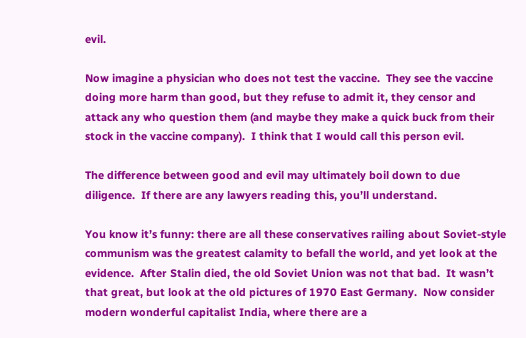evil.

Now imagine a physician who does not test the vaccine.  They see the vaccine doing more harm than good, but they refuse to admit it, they censor and attack any who question them (and maybe they make a quick buck from their stock in the vaccine company).  I think that I would call this person evil.

The difference between good and evil may ultimately boil down to due diligence.  If there are any lawyers reading this, you’ll understand.

You know it’s funny: there are all these conservatives railing about Soviet-style communism was the greatest calamity to befall the world, and yet look at the evidence.  After Stalin died, the old Soviet Union was not that bad.  It wasn’t that great, but look at the old pictures of 1970 East Germany.  Now consider modern wonderful capitalist India, where there are a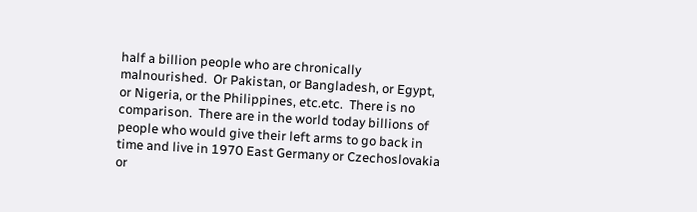half a billion people who are chronically malnourished.  Or Pakistan, or Bangladesh, or Egypt, or Nigeria, or the Philippines, etc.etc.  There is no comparison.  There are in the world today billions of people who would give their left arms to go back in time and live in 1970 East Germany or Czechoslovakia or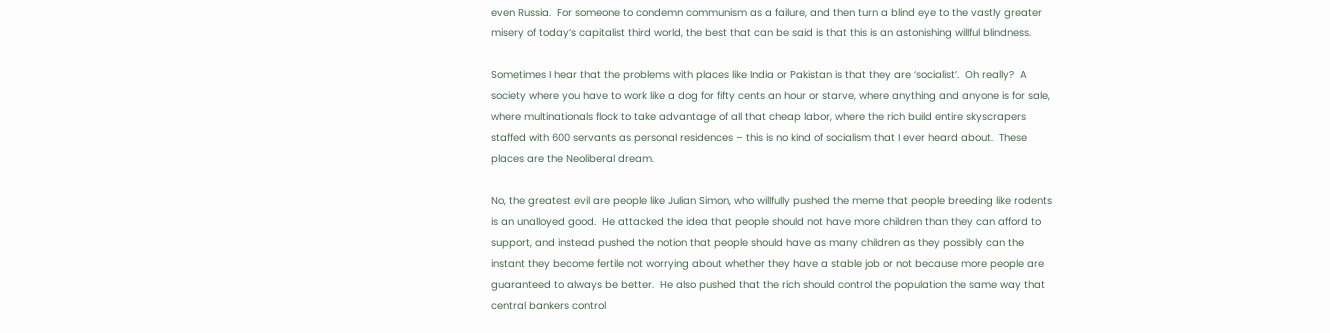even Russia.  For someone to condemn communism as a failure, and then turn a blind eye to the vastly greater misery of today’s capitalist third world, the best that can be said is that this is an astonishing willful blindness.

Sometimes I hear that the problems with places like India or Pakistan is that they are ‘socialist’.  Oh really?  A society where you have to work like a dog for fifty cents an hour or starve, where anything and anyone is for sale, where multinationals flock to take advantage of all that cheap labor, where the rich build entire skyscrapers staffed with 600 servants as personal residences – this is no kind of socialism that I ever heard about.  These places are the Neoliberal dream.

No, the greatest evil are people like Julian Simon, who willfully pushed the meme that people breeding like rodents is an unalloyed good.  He attacked the idea that people should not have more children than they can afford to support, and instead pushed the notion that people should have as many children as they possibly can the instant they become fertile not worrying about whether they have a stable job or not because more people are guaranteed to always be better.  He also pushed that the rich should control the population the same way that central bankers control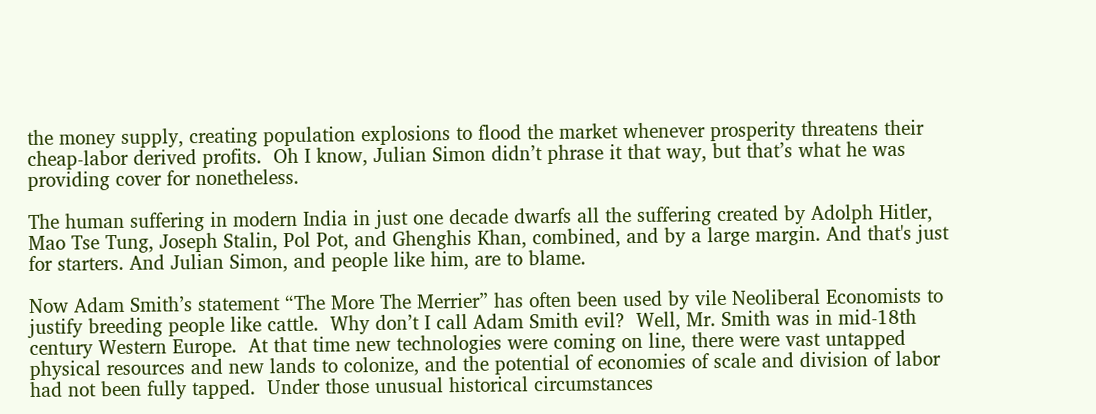the money supply, creating population explosions to flood the market whenever prosperity threatens their cheap-labor derived profits.  Oh I know, Julian Simon didn’t phrase it that way, but that’s what he was providing cover for nonetheless.

The human suffering in modern India in just one decade dwarfs all the suffering created by Adolph Hitler, Mao Tse Tung, Joseph Stalin, Pol Pot, and Ghenghis Khan, combined, and by a large margin. And that's just for starters. And Julian Simon, and people like him, are to blame.

Now Adam Smith’s statement “The More The Merrier” has often been used by vile Neoliberal Economists to justify breeding people like cattle.  Why don’t I call Adam Smith evil?  Well, Mr. Smith was in mid-18th century Western Europe.  At that time new technologies were coming on line, there were vast untapped physical resources and new lands to colonize, and the potential of economies of scale and division of labor had not been fully tapped.  Under those unusual historical circumstances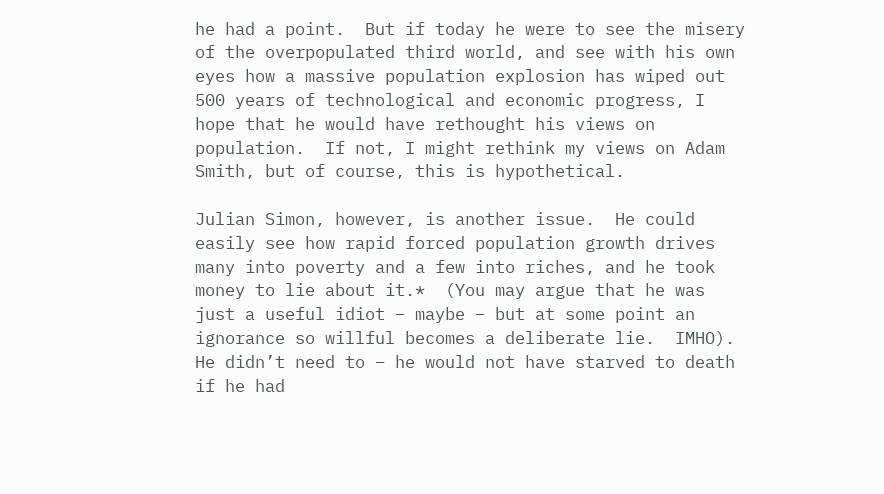he had a point.  But if today he were to see the misery of the overpopulated third world, and see with his own eyes how a massive population explosion has wiped out 500 years of technological and economic progress, I hope that he would have rethought his views on population.  If not, I might rethink my views on Adam Smith, but of course, this is hypothetical.

Julian Simon, however, is another issue.  He could easily see how rapid forced population growth drives many into poverty and a few into riches, and he took money to lie about it.*  (You may argue that he was just a useful idiot – maybe – but at some point an ignorance so willful becomes a deliberate lie.  IMHO). He didn’t need to – he would not have starved to death if he had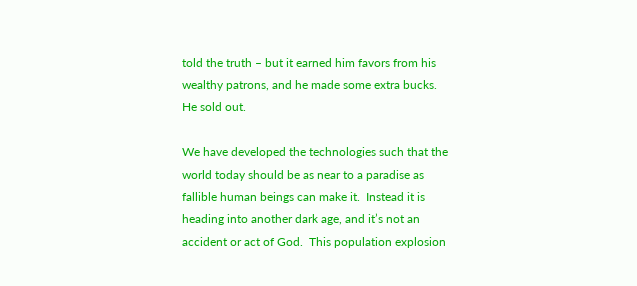told the truth – but it earned him favors from his wealthy patrons, and he made some extra bucks.  He sold out.

We have developed the technologies such that the world today should be as near to a paradise as fallible human beings can make it.  Instead it is heading into another dark age, and it’s not an accident or act of God.  This population explosion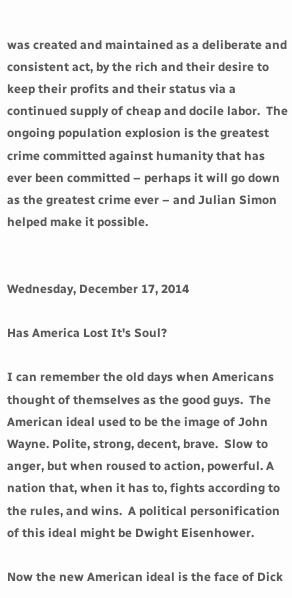was created and maintained as a deliberate and consistent act, by the rich and their desire to keep their profits and their status via a continued supply of cheap and docile labor.  The ongoing population explosion is the greatest crime committed against humanity that has ever been committed – perhaps it will go down as the greatest crime ever – and Julian Simon helped make it possible.


Wednesday, December 17, 2014

Has America Lost It's Soul?

I can remember the old days when Americans thought of themselves as the good guys.  The American ideal used to be the image of John Wayne. Polite, strong, decent, brave.  Slow to anger, but when roused to action, powerful. A nation that, when it has to, fights according to the rules, and wins.  A political personification of this ideal might be Dwight Eisenhower.

Now the new American ideal is the face of Dick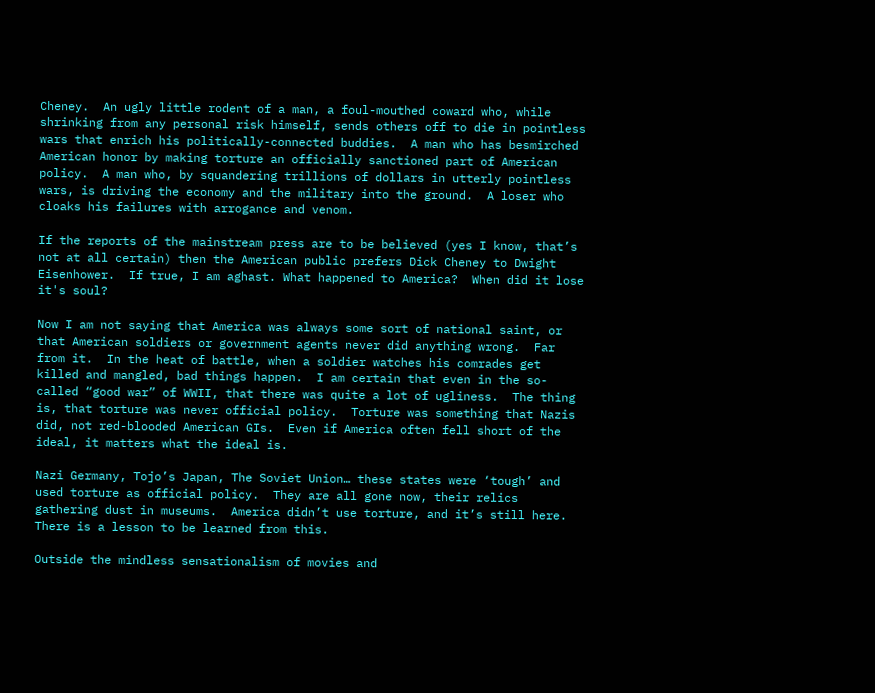Cheney.  An ugly little rodent of a man, a foul-mouthed coward who, while shrinking from any personal risk himself, sends others off to die in pointless wars that enrich his politically-connected buddies.  A man who has besmirched American honor by making torture an officially sanctioned part of American policy.  A man who, by squandering trillions of dollars in utterly pointless wars, is driving the economy and the military into the ground.  A loser who cloaks his failures with arrogance and venom.

If the reports of the mainstream press are to be believed (yes I know, that’s not at all certain) then the American public prefers Dick Cheney to Dwight Eisenhower.  If true, I am aghast. What happened to America?  When did it lose it's soul?

Now I am not saying that America was always some sort of national saint, or that American soldiers or government agents never did anything wrong.  Far from it.  In the heat of battle, when a soldier watches his comrades get killed and mangled, bad things happen.  I am certain that even in the so-called “good war” of WWII, that there was quite a lot of ugliness.  The thing is, that torture was never official policy.  Torture was something that Nazis did, not red-blooded American GIs.  Even if America often fell short of the ideal, it matters what the ideal is.

Nazi Germany, Tojo’s Japan, The Soviet Union… these states were ‘tough’ and used torture as official policy.  They are all gone now, their relics gathering dust in museums.  America didn’t use torture, and it’s still here.  There is a lesson to be learned from this.

Outside the mindless sensationalism of movies and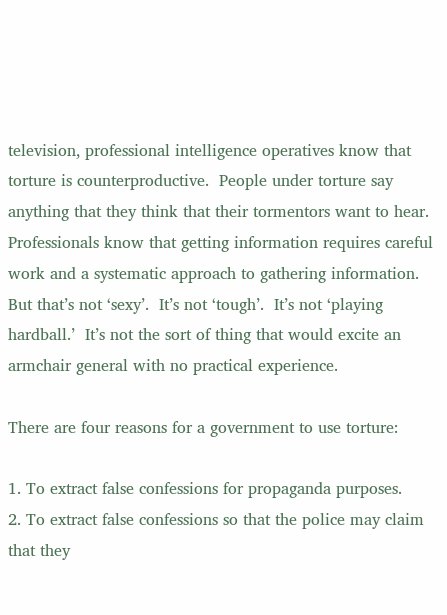television, professional intelligence operatives know that torture is counterproductive.  People under torture say anything that they think that their tormentors want to hear.  Professionals know that getting information requires careful work and a systematic approach to gathering information. But that’s not ‘sexy’.  It’s not ‘tough’.  It’s not ‘playing hardball.’  It’s not the sort of thing that would excite an armchair general with no practical experience.

There are four reasons for a government to use torture:

1. To extract false confessions for propaganda purposes.
2. To extract false confessions so that the police may claim that they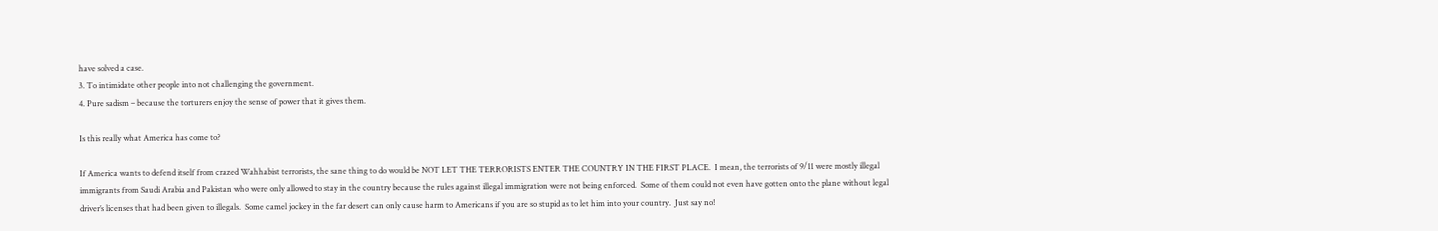have solved a case.
3. To intimidate other people into not challenging the government.
4. Pure sadism – because the torturers enjoy the sense of power that it gives them.

Is this really what America has come to?

If America wants to defend itself from crazed Wahhabist terrorists, the sane thing to do would be NOT LET THE TERRORISTS ENTER THE COUNTRY IN THE FIRST PLACE.  I mean, the terrorists of 9/11 were mostly illegal immigrants from Saudi Arabia and Pakistan who were only allowed to stay in the country because the rules against illegal immigration were not being enforced.  Some of them could not even have gotten onto the plane without legal driver’s licenses that had been given to illegals.  Some camel jockey in the far desert can only cause harm to Americans if you are so stupid as to let him into your country.  Just say no!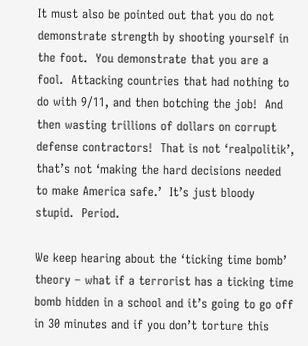It must also be pointed out that you do not demonstrate strength by shooting yourself in the foot.  You demonstrate that you are a fool.  Attacking countries that had nothing to do with 9/11, and then botching the job!  And then wasting trillions of dollars on corrupt defense contractors!  That is not ‘realpolitik’, that’s not ‘making the hard decisions needed to make America safe.’  It’s just bloody stupid.  Period.

We keep hearing about the ‘ticking time bomb’ theory – what if a terrorist has a ticking time bomb hidden in a school and it’s going to go off in 30 minutes and if you don’t torture this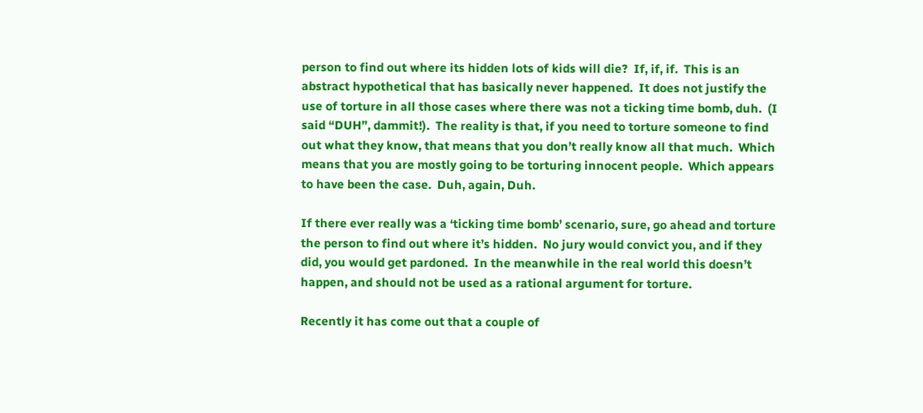person to find out where its hidden lots of kids will die?  If, if, if.  This is an abstract hypothetical that has basically never happened.  It does not justify the use of torture in all those cases where there was not a ticking time bomb, duh.  (I said “DUH”, dammit!).  The reality is that, if you need to torture someone to find out what they know, that means that you don’t really know all that much.  Which means that you are mostly going to be torturing innocent people.  Which appears to have been the case.  Duh, again, Duh.

If there ever really was a ‘ticking time bomb’ scenario, sure, go ahead and torture the person to find out where it’s hidden.  No jury would convict you, and if they did, you would get pardoned.  In the meanwhile in the real world this doesn’t happen, and should not be used as a rational argument for torture.

Recently it has come out that a couple of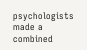psychologists made a combined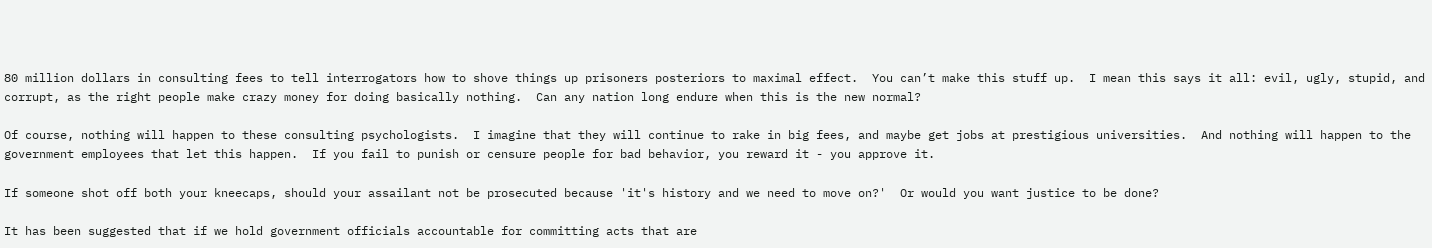80 million dollars in consulting fees to tell interrogators how to shove things up prisoners posteriors to maximal effect.  You can’t make this stuff up.  I mean this says it all: evil, ugly, stupid, and corrupt, as the right people make crazy money for doing basically nothing.  Can any nation long endure when this is the new normal?

Of course, nothing will happen to these consulting psychologists.  I imagine that they will continue to rake in big fees, and maybe get jobs at prestigious universities.  And nothing will happen to the government employees that let this happen.  If you fail to punish or censure people for bad behavior, you reward it - you approve it.

If someone shot off both your kneecaps, should your assailant not be prosecuted because 'it's history and we need to move on?'  Or would you want justice to be done?

It has been suggested that if we hold government officials accountable for committing acts that are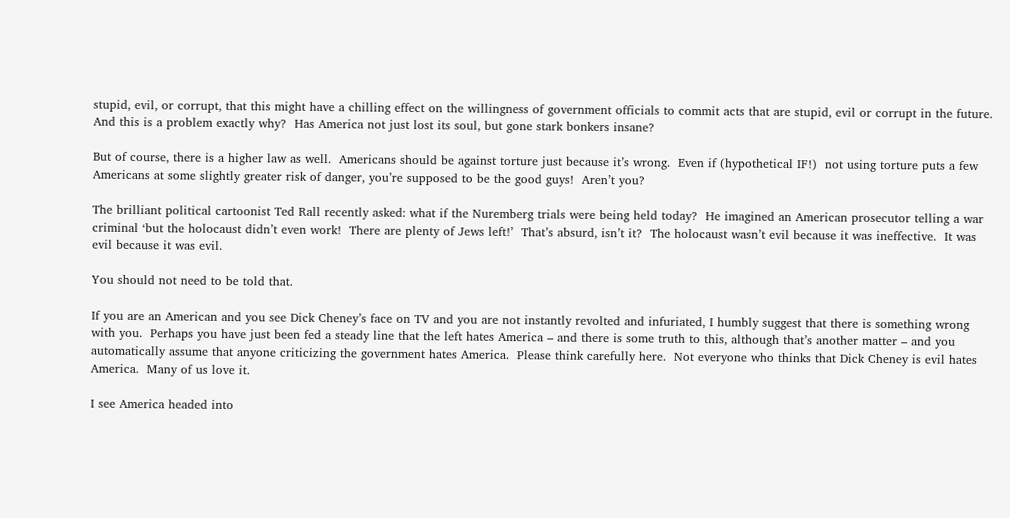stupid, evil, or corrupt, that this might have a chilling effect on the willingness of government officials to commit acts that are stupid, evil or corrupt in the future.  And this is a problem exactly why?  Has America not just lost its soul, but gone stark bonkers insane?

But of course, there is a higher law as well.  Americans should be against torture just because it’s wrong.  Even if (hypothetical IF!)  not using torture puts a few Americans at some slightly greater risk of danger, you’re supposed to be the good guys!  Aren’t you?

The brilliant political cartoonist Ted Rall recently asked: what if the Nuremberg trials were being held today?  He imagined an American prosecutor telling a war criminal ‘but the holocaust didn’t even work!  There are plenty of Jews left!’  That’s absurd, isn’t it?  The holocaust wasn’t evil because it was ineffective.  It was evil because it was evil.

You should not need to be told that.

If you are an American and you see Dick Cheney’s face on TV and you are not instantly revolted and infuriated, I humbly suggest that there is something wrong with you.  Perhaps you have just been fed a steady line that the left hates America – and there is some truth to this, although that’s another matter – and you automatically assume that anyone criticizing the government hates America.  Please think carefully here.  Not everyone who thinks that Dick Cheney is evil hates America.  Many of us love it.

I see America headed into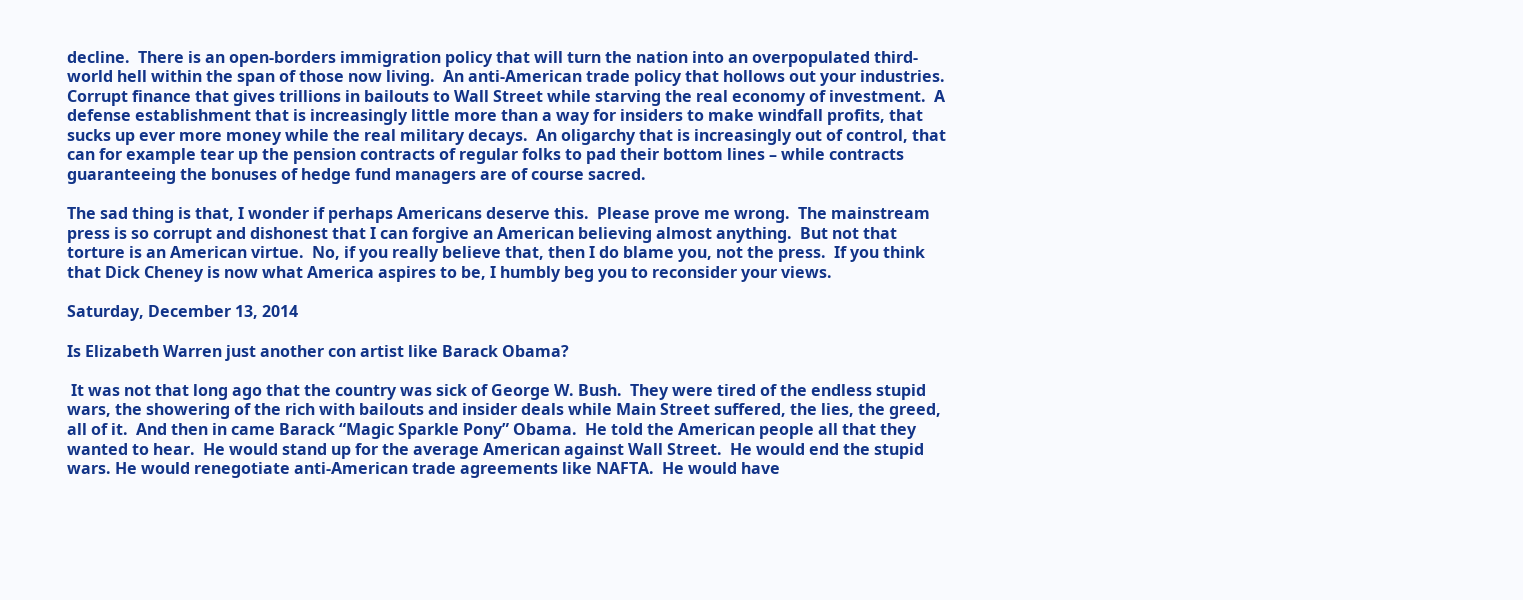decline.  There is an open-borders immigration policy that will turn the nation into an overpopulated third-world hell within the span of those now living.  An anti-American trade policy that hollows out your industries. Corrupt finance that gives trillions in bailouts to Wall Street while starving the real economy of investment.  A defense establishment that is increasingly little more than a way for insiders to make windfall profits, that sucks up ever more money while the real military decays.  An oligarchy that is increasingly out of control, that can for example tear up the pension contracts of regular folks to pad their bottom lines – while contracts guaranteeing the bonuses of hedge fund managers are of course sacred.

The sad thing is that, I wonder if perhaps Americans deserve this.  Please prove me wrong.  The mainstream press is so corrupt and dishonest that I can forgive an American believing almost anything.  But not that torture is an American virtue.  No, if you really believe that, then I do blame you, not the press.  If you think that Dick Cheney is now what America aspires to be, I humbly beg you to reconsider your views.

Saturday, December 13, 2014

Is Elizabeth Warren just another con artist like Barack Obama?

 It was not that long ago that the country was sick of George W. Bush.  They were tired of the endless stupid wars, the showering of the rich with bailouts and insider deals while Main Street suffered, the lies, the greed, all of it.  And then in came Barack “Magic Sparkle Pony” Obama.  He told the American people all that they wanted to hear.  He would stand up for the average American against Wall Street.  He would end the stupid wars. He would renegotiate anti-American trade agreements like NAFTA.  He would have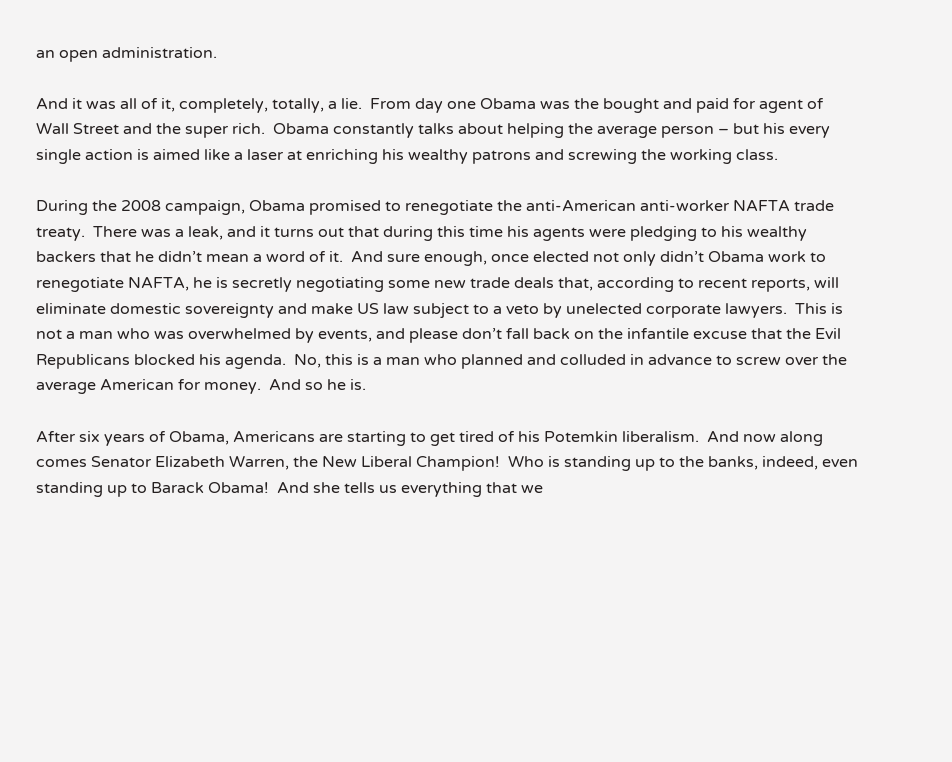an open administration.

And it was all of it, completely, totally, a lie.  From day one Obama was the bought and paid for agent of Wall Street and the super rich.  Obama constantly talks about helping the average person – but his every single action is aimed like a laser at enriching his wealthy patrons and screwing the working class.

During the 2008 campaign, Obama promised to renegotiate the anti-American anti-worker NAFTA trade treaty.  There was a leak, and it turns out that during this time his agents were pledging to his wealthy backers that he didn’t mean a word of it.  And sure enough, once elected not only didn’t Obama work to renegotiate NAFTA, he is secretly negotiating some new trade deals that, according to recent reports, will eliminate domestic sovereignty and make US law subject to a veto by unelected corporate lawyers.  This is not a man who was overwhelmed by events, and please don’t fall back on the infantile excuse that the Evil Republicans blocked his agenda.  No, this is a man who planned and colluded in advance to screw over the average American for money.  And so he is.

After six years of Obama, Americans are starting to get tired of his Potemkin liberalism.  And now along comes Senator Elizabeth Warren, the New Liberal Champion!  Who is standing up to the banks, indeed, even standing up to Barack Obama!  And she tells us everything that we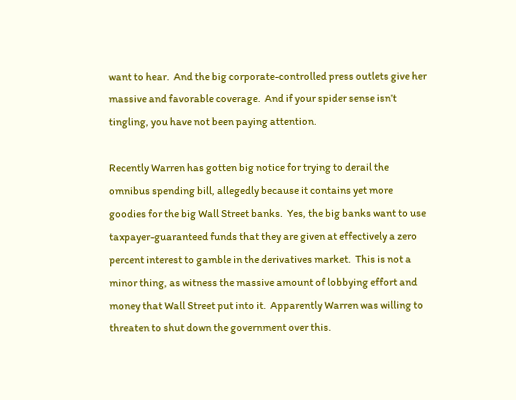want to hear.  And the big corporate-controlled press outlets give her massive and favorable coverage.  And if your spider sense isn’t tingling, you have not been paying attention.

Recently Warren has gotten big notice for trying to derail the omnibus spending bill, allegedly because it contains yet more goodies for the big Wall Street banks.  Yes, the big banks want to use taxpayer-guaranteed funds that they are given at effectively a zero percent interest to gamble in the derivatives market.  This is not a minor thing, as witness the massive amount of lobbying effort and money that Wall Street put into it.  Apparently Warren was willing to threaten to shut down the government over this.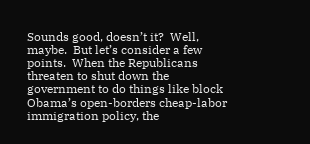Sounds good, doesn’t it?  Well, maybe.  But let’s consider a few points.  When the Republicans threaten to shut down the government to do things like block Obama’s open-borders cheap-labor immigration policy, the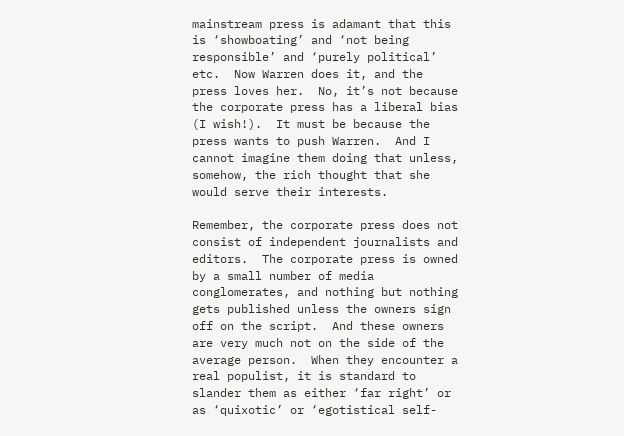mainstream press is adamant that this is ‘showboating’ and ‘not being responsible’ and ‘purely political’ etc.  Now Warren does it, and the press loves her.  No, it’s not because the corporate press has a liberal bias (I wish!).  It must be because the press wants to push Warren.  And I cannot imagine them doing that unless, somehow, the rich thought that she would serve their interests.

Remember, the corporate press does not consist of independent journalists and editors.  The corporate press is owned by a small number of media conglomerates, and nothing but nothing gets published unless the owners sign off on the script.  And these owners are very much not on the side of the average person.  When they encounter a real populist, it is standard to slander them as either ‘far right’ or as ‘quixotic’ or ‘egotistical self-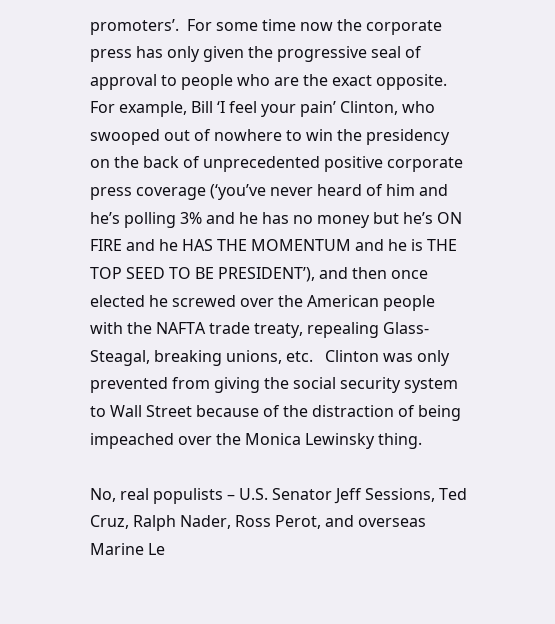promoters’.  For some time now the corporate press has only given the progressive seal of approval to people who are the exact opposite.  For example, Bill ‘I feel your pain’ Clinton, who swooped out of nowhere to win the presidency on the back of unprecedented positive corporate press coverage (‘you’ve never heard of him and he’s polling 3% and he has no money but he’s ON FIRE and he HAS THE MOMENTUM and he is THE TOP SEED TO BE PRESIDENT’), and then once elected he screwed over the American people with the NAFTA trade treaty, repealing Glass-Steagal, breaking unions, etc.   Clinton was only prevented from giving the social security system to Wall Street because of the distraction of being impeached over the Monica Lewinsky thing.

No, real populists – U.S. Senator Jeff Sessions, Ted Cruz, Ralph Nader, Ross Perot, and overseas Marine Le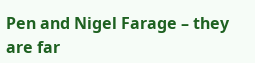Pen and Nigel Farage – they are far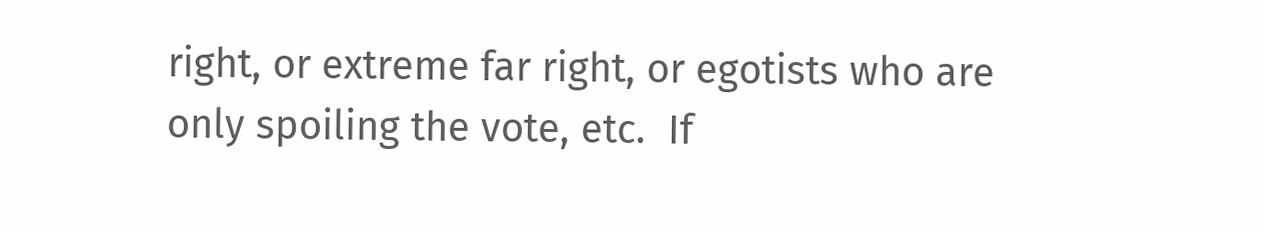right, or extreme far right, or egotists who are only spoiling the vote, etc.  If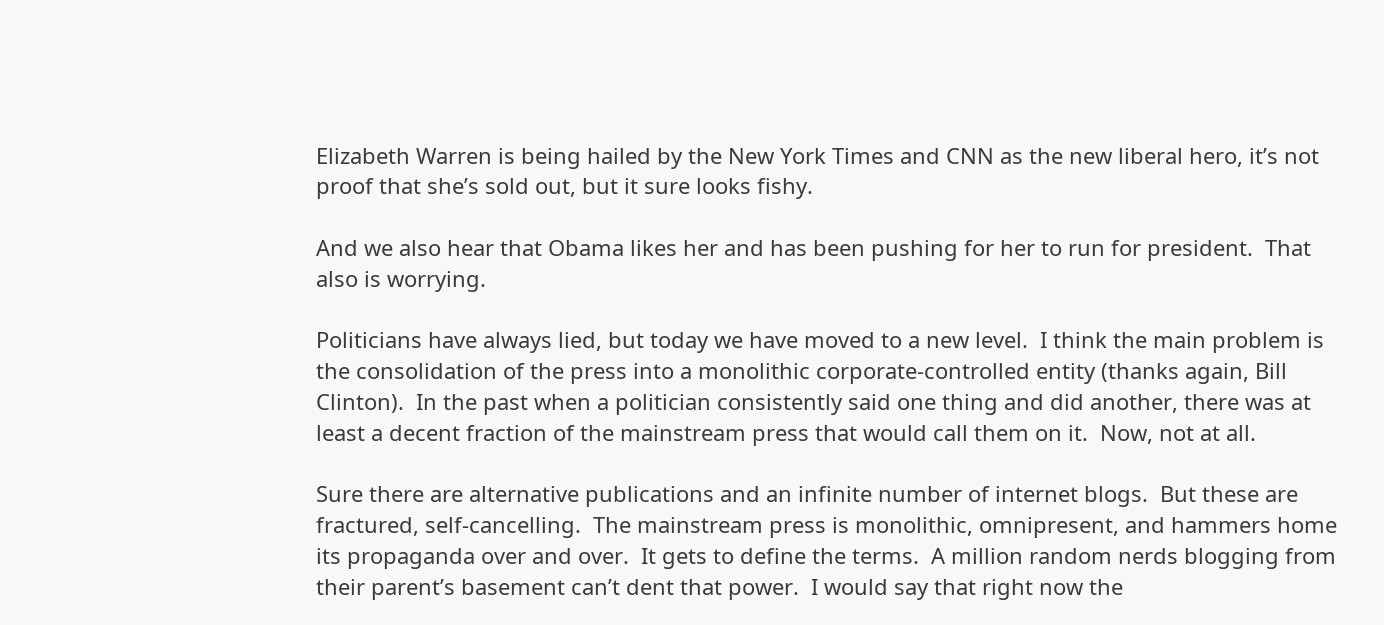Elizabeth Warren is being hailed by the New York Times and CNN as the new liberal hero, it’s not proof that she’s sold out, but it sure looks fishy.

And we also hear that Obama likes her and has been pushing for her to run for president.  That also is worrying.

Politicians have always lied, but today we have moved to a new level.  I think the main problem is the consolidation of the press into a monolithic corporate-controlled entity (thanks again, Bill Clinton).  In the past when a politician consistently said one thing and did another, there was at least a decent fraction of the mainstream press that would call them on it.  Now, not at all.

Sure there are alternative publications and an infinite number of internet blogs.  But these are fractured, self-cancelling.  The mainstream press is monolithic, omnipresent, and hammers home its propaganda over and over.  It gets to define the terms.  A million random nerds blogging from their parent’s basement can’t dent that power.  I would say that right now the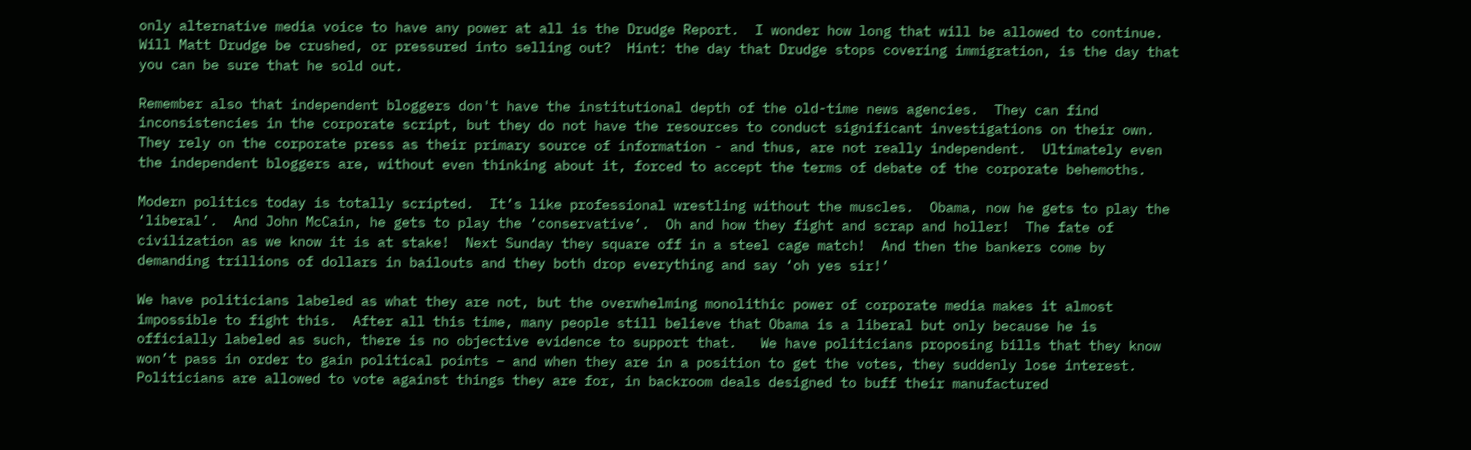only alternative media voice to have any power at all is the Drudge Report.  I wonder how long that will be allowed to continue.  Will Matt Drudge be crushed, or pressured into selling out?  Hint: the day that Drudge stops covering immigration, is the day that you can be sure that he sold out.

Remember also that independent bloggers don't have the institutional depth of the old-time news agencies.  They can find inconsistencies in the corporate script, but they do not have the resources to conduct significant investigations on their own.  They rely on the corporate press as their primary source of information - and thus, are not really independent.  Ultimately even the independent bloggers are, without even thinking about it, forced to accept the terms of debate of the corporate behemoths.

Modern politics today is totally scripted.  It’s like professional wrestling without the muscles.  Obama, now he gets to play the ‘liberal’.  And John McCain, he gets to play the ‘conservative’.  Oh and how they fight and scrap and holler!  The fate of civilization as we know it is at stake!  Next Sunday they square off in a steel cage match!  And then the bankers come by demanding trillions of dollars in bailouts and they both drop everything and say ‘oh yes sir!’

We have politicians labeled as what they are not, but the overwhelming monolithic power of corporate media makes it almost impossible to fight this.  After all this time, many people still believe that Obama is a liberal but only because he is officially labeled as such, there is no objective evidence to support that.   We have politicians proposing bills that they know won’t pass in order to gain political points – and when they are in a position to get the votes, they suddenly lose interest.  Politicians are allowed to vote against things they are for, in backroom deals designed to buff their manufactured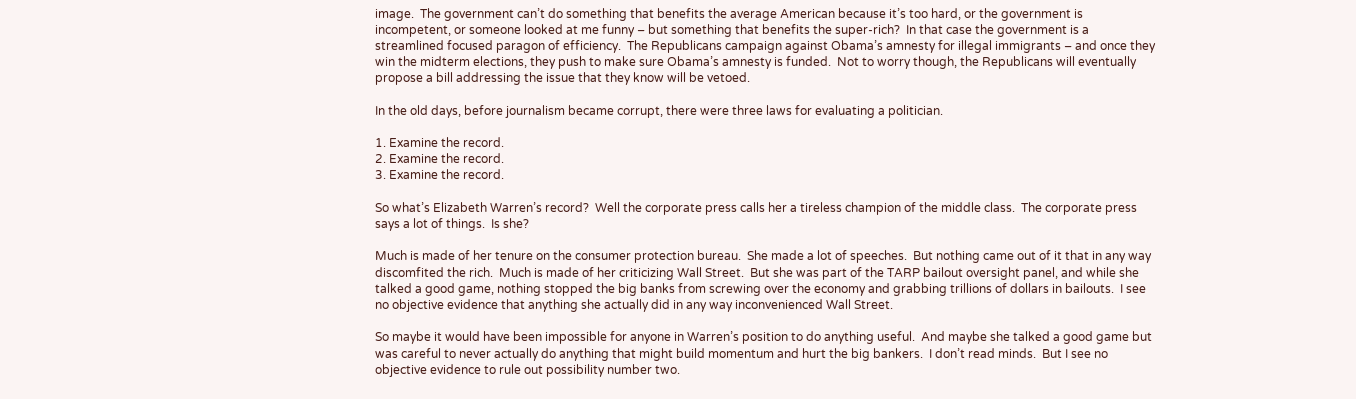image.  The government can’t do something that benefits the average American because it’s too hard, or the government is incompetent, or someone looked at me funny – but something that benefits the super-rich?  In that case the government is a streamlined focused paragon of efficiency.  The Republicans campaign against Obama’s amnesty for illegal immigrants – and once they win the midterm elections, they push to make sure Obama’s amnesty is funded.  Not to worry though, the Republicans will eventually propose a bill addressing the issue that they know will be vetoed.

In the old days, before journalism became corrupt, there were three laws for evaluating a politician.

1. Examine the record.
2. Examine the record.
3. Examine the record.

So what’s Elizabeth Warren’s record?  Well the corporate press calls her a tireless champion of the middle class.  The corporate press says a lot of things.  Is she?

Much is made of her tenure on the consumer protection bureau.  She made a lot of speeches.  But nothing came out of it that in any way discomfited the rich.  Much is made of her criticizing Wall Street.  But she was part of the TARP bailout oversight panel, and while she talked a good game, nothing stopped the big banks from screwing over the economy and grabbing trillions of dollars in bailouts.  I see no objective evidence that anything she actually did in any way inconvenienced Wall Street.

So maybe it would have been impossible for anyone in Warren’s position to do anything useful.  And maybe she talked a good game but was careful to never actually do anything that might build momentum and hurt the big bankers.  I don’t read minds.  But I see no objective evidence to rule out possibility number two.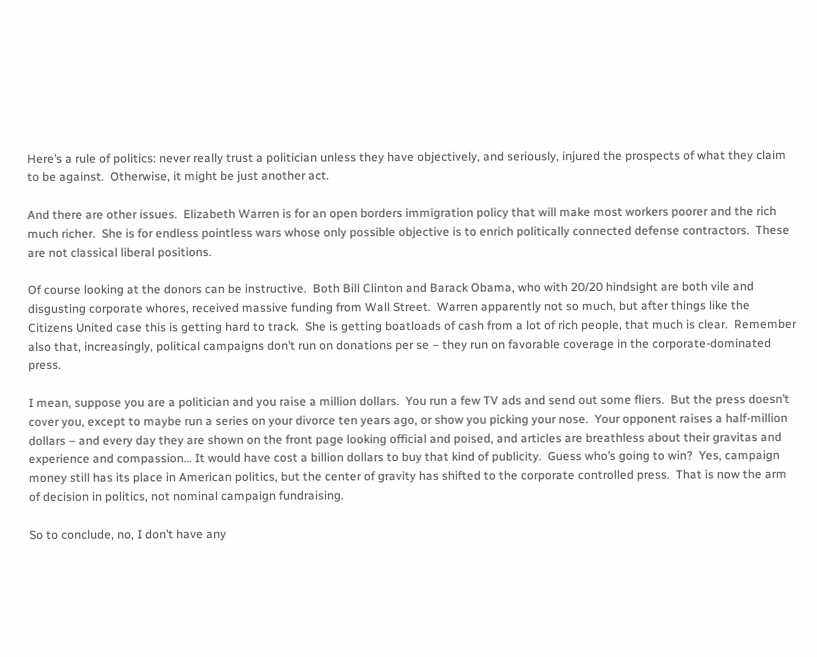Here’s a rule of politics: never really trust a politician unless they have objectively, and seriously, injured the prospects of what they claim to be against.  Otherwise, it might be just another act.

And there are other issues.  Elizabeth Warren is for an open borders immigration policy that will make most workers poorer and the rich much richer.  She is for endless pointless wars whose only possible objective is to enrich politically connected defense contractors.  These are not classical liberal positions.

Of course looking at the donors can be instructive.  Both Bill Clinton and Barack Obama, who with 20/20 hindsight are both vile and disgusting corporate whores, received massive funding from Wall Street.  Warren apparently not so much, but after things like the Citizens United case this is getting hard to track.  She is getting boatloads of cash from a lot of rich people, that much is clear.  Remember also that, increasingly, political campaigns don’t run on donations per se – they run on favorable coverage in the corporate-dominated press.

I mean, suppose you are a politician and you raise a million dollars.  You run a few TV ads and send out some fliers.  But the press doesn’t cover you, except to maybe run a series on your divorce ten years ago, or show you picking your nose.  Your opponent raises a half-million dollars – and every day they are shown on the front page looking official and poised, and articles are breathless about their gravitas and experience and compassion… It would have cost a billion dollars to buy that kind of publicity.  Guess who’s going to win?  Yes, campaign money still has its place in American politics, but the center of gravity has shifted to the corporate controlled press.  That is now the arm of decision in politics, not nominal campaign fundraising.

So to conclude, no, I don’t have any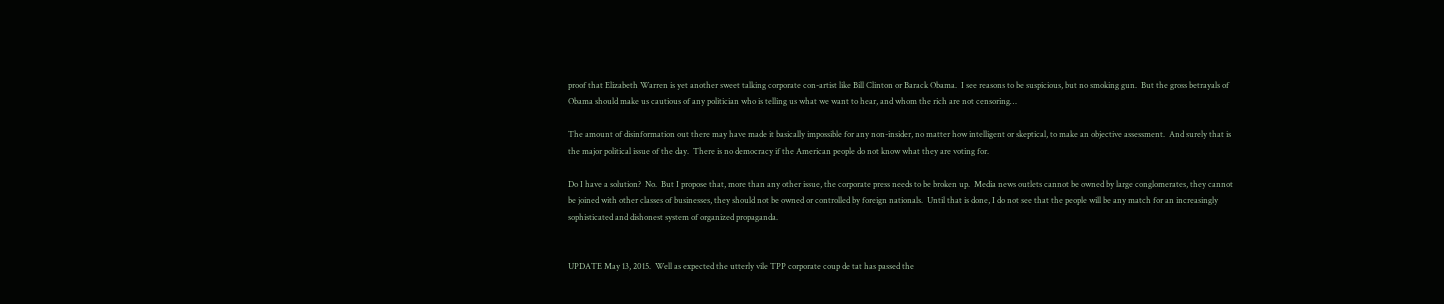proof that Elizabeth Warren is yet another sweet talking corporate con-artist like Bill Clinton or Barack Obama.  I see reasons to be suspicious, but no smoking gun.  But the gross betrayals of Obama should make us cautious of any politician who is telling us what we want to hear, and whom the rich are not censoring…

The amount of disinformation out there may have made it basically impossible for any non-insider, no matter how intelligent or skeptical, to make an objective assessment.  And surely that is the major political issue of the day.  There is no democracy if the American people do not know what they are voting for.

Do I have a solution?  No.  But I propose that, more than any other issue, the corporate press needs to be broken up.  Media news outlets cannot be owned by large conglomerates, they cannot be joined with other classes of businesses, they should not be owned or controlled by foreign nationals.  Until that is done, I do not see that the people will be any match for an increasingly sophisticated and dishonest system of organized propaganda.


UPDATE May 13, 2015.  Well as expected the utterly vile TPP corporate coup de tat has passed the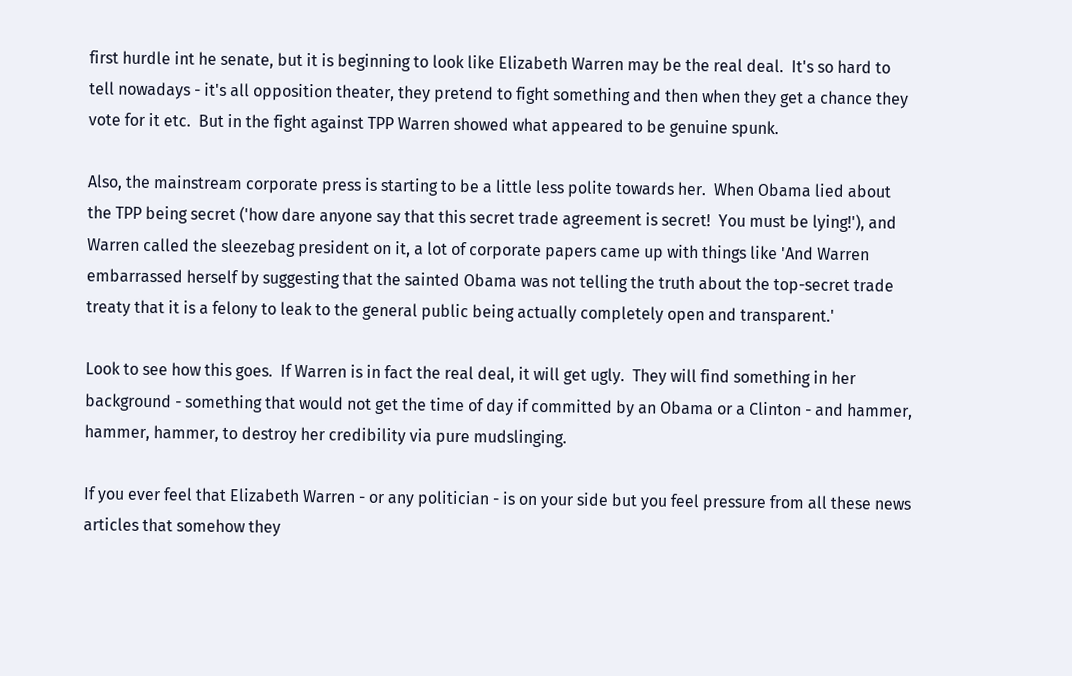first hurdle int he senate, but it is beginning to look like Elizabeth Warren may be the real deal.  It's so hard to tell nowadays - it's all opposition theater, they pretend to fight something and then when they get a chance they vote for it etc.  But in the fight against TPP Warren showed what appeared to be genuine spunk.

Also, the mainstream corporate press is starting to be a little less polite towards her.  When Obama lied about the TPP being secret ('how dare anyone say that this secret trade agreement is secret!  You must be lying!'), and Warren called the sleezebag president on it, a lot of corporate papers came up with things like 'And Warren embarrassed herself by suggesting that the sainted Obama was not telling the truth about the top-secret trade treaty that it is a felony to leak to the general public being actually completely open and transparent.'

Look to see how this goes.  If Warren is in fact the real deal, it will get ugly.  They will find something in her background - something that would not get the time of day if committed by an Obama or a Clinton - and hammer, hammer, hammer, to destroy her credibility via pure mudslinging.

If you ever feel that Elizabeth Warren - or any politician - is on your side but you feel pressure from all these news articles that somehow they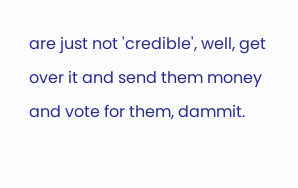are just not 'credible', well, get over it and send them money and vote for them, dammit.